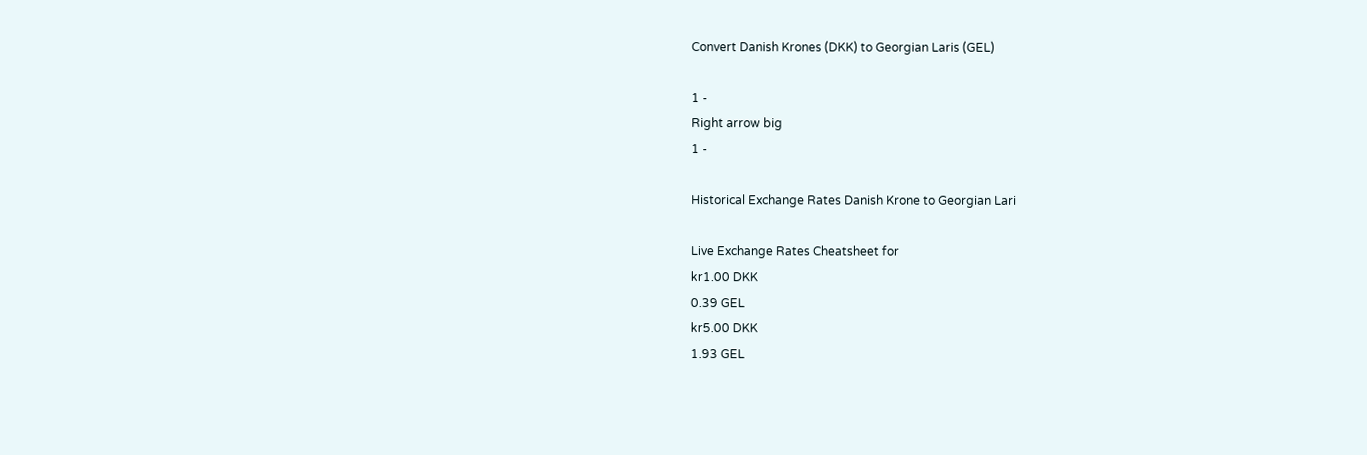Convert Danish Krones (DKK) to Georgian Laris (GEL)

1 -
Right arrow big
1 -

Historical Exchange Rates Danish Krone to Georgian Lari

Live Exchange Rates Cheatsheet for
kr1.00 DKK
0.39 GEL
kr5.00 DKK
1.93 GEL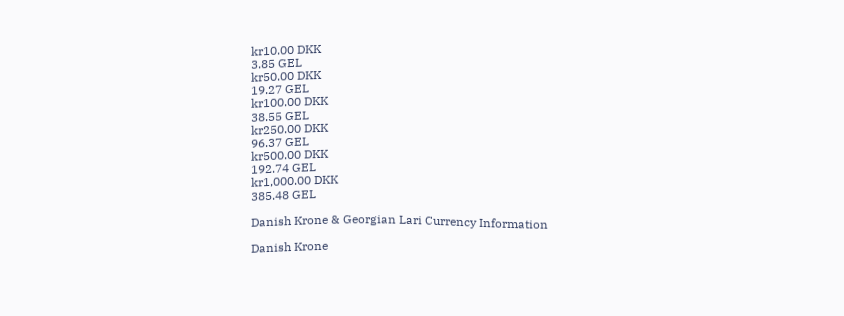kr10.00 DKK
3.85 GEL
kr50.00 DKK
19.27 GEL
kr100.00 DKK
38.55 GEL
kr250.00 DKK
96.37 GEL
kr500.00 DKK
192.74 GEL
kr1,000.00 DKK
385.48 GEL

Danish Krone & Georgian Lari Currency Information

Danish Krone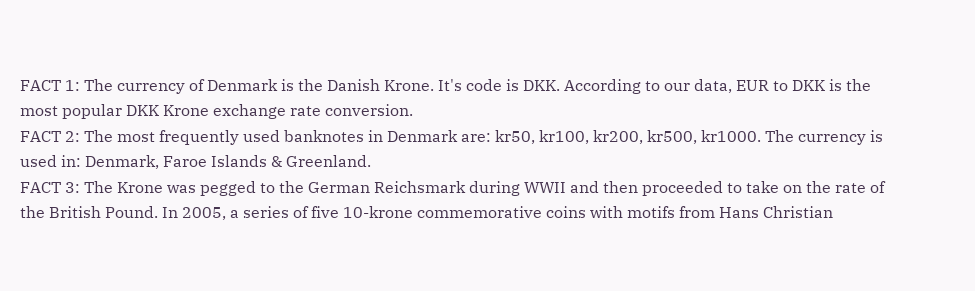FACT 1: The currency of Denmark is the Danish Krone. It's code is DKK. According to our data, EUR to DKK is the most popular DKK Krone exchange rate conversion.
FACT 2: The most frequently used banknotes in Denmark are: kr50, kr100, kr200, kr500, kr1000. The currency is used in: Denmark, Faroe Islands & Greenland.
FACT 3: The Krone was pegged to the German Reichsmark during WWII and then proceeded to take on the rate of the British Pound. In 2005, a series of five 10-krone commemorative coins with motifs from Hans Christian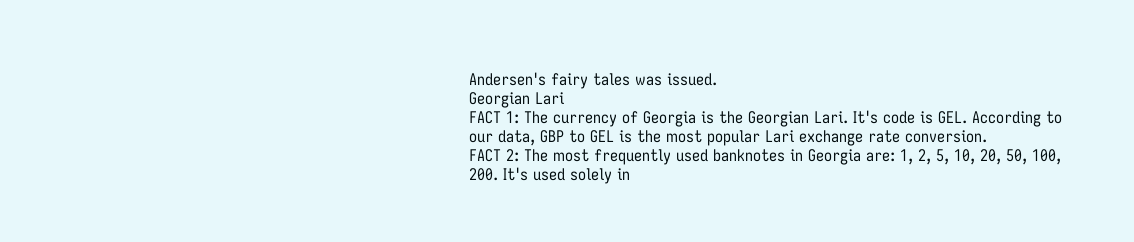Andersen's fairy tales was issued.
Georgian Lari
FACT 1: The currency of Georgia is the Georgian Lari. It's code is GEL. According to our data, GBP to GEL is the most popular Lari exchange rate conversion.
FACT 2: The most frequently used banknotes in Georgia are: 1, 2, 5, 10, 20, 50, 100, 200. It's used solely in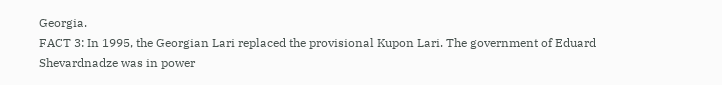Georgia.
FACT 3: In 1995, the Georgian Lari replaced the provisional Kupon Lari. The government of Eduard Shevardnadze was in power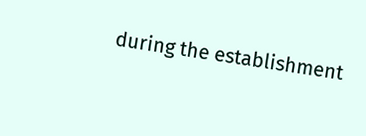during the establishment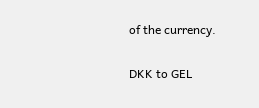of the currency.

DKK to GEL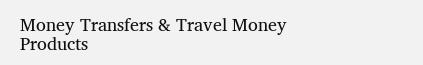Money Transfers & Travel Money Products